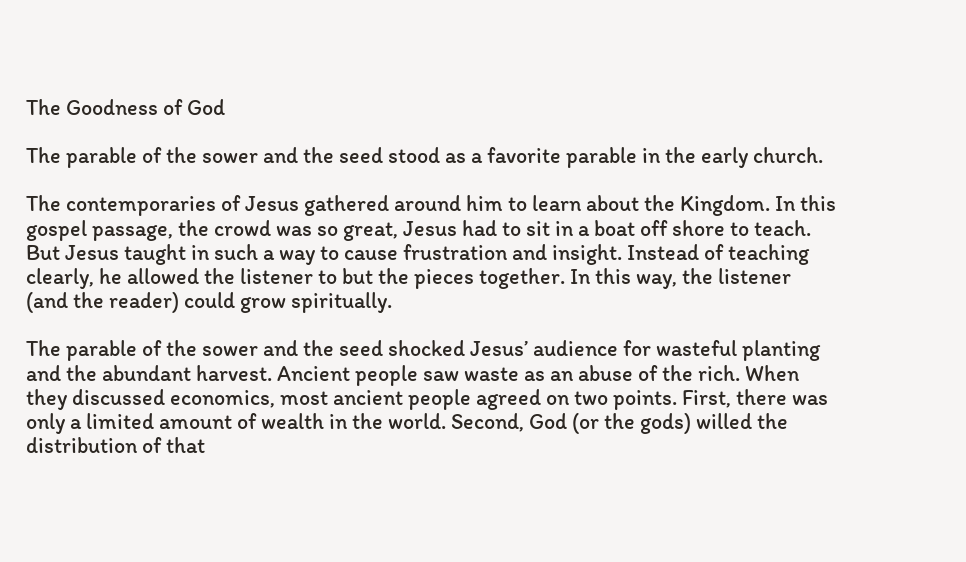The Goodness of God

The parable of the sower and the seed stood as a favorite parable in the early church.

The contemporaries of Jesus gathered around him to learn about the Kingdom. In this gospel passage, the crowd was so great, Jesus had to sit in a boat off shore to teach. But Jesus taught in such a way to cause frustration and insight. Instead of teaching clearly, he allowed the listener to but the pieces together. In this way, the listener (and the reader) could grow spiritually.

The parable of the sower and the seed shocked Jesus’ audience for wasteful planting and the abundant harvest. Ancient people saw waste as an abuse of the rich. When they discussed economics, most ancient people agreed on two points. First, there was only a limited amount of wealth in the world. Second, God (or the gods) willed the distribution of that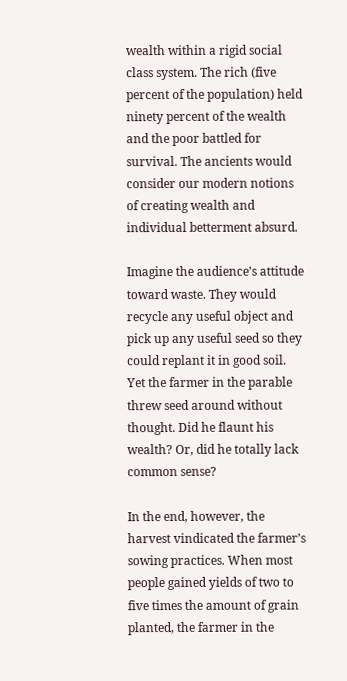wealth within a rigid social class system. The rich (five percent of the population) held ninety percent of the wealth and the poor battled for survival. The ancients would consider our modern notions of creating wealth and individual betterment absurd.

Imagine the audience’s attitude toward waste. They would recycle any useful object and pick up any useful seed so they could replant it in good soil. Yet the farmer in the parable threw seed around without thought. Did he flaunt his wealth? Or, did he totally lack common sense?

In the end, however, the harvest vindicated the farmer’s sowing practices. When most people gained yields of two to five times the amount of grain planted, the farmer in the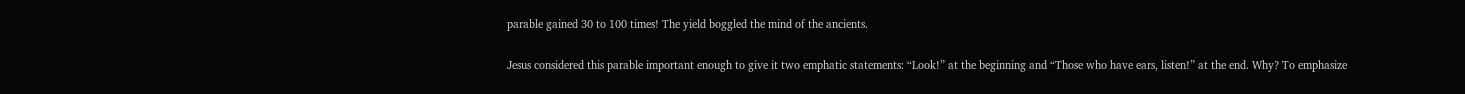parable gained 30 to 100 times! The yield boggled the mind of the ancients.

Jesus considered this parable important enough to give it two emphatic statements: “Look!” at the beginning and “Those who have ears, listen!” at the end. Why? To emphasize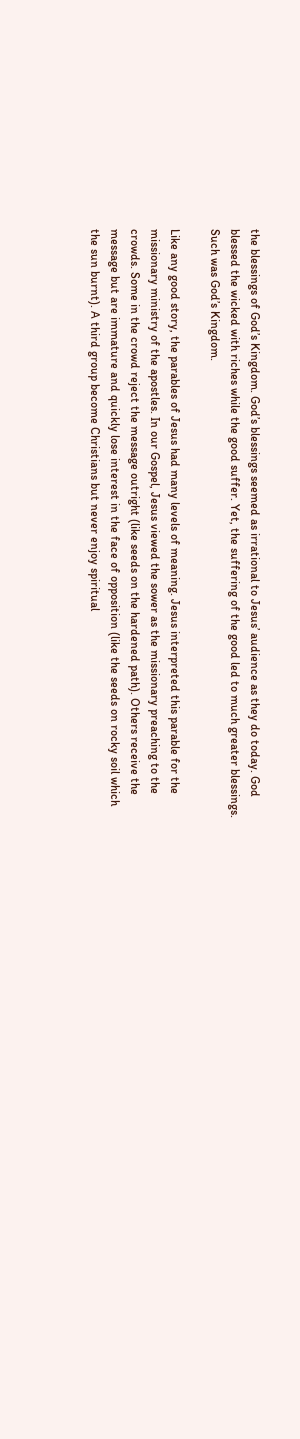the blessings of God’s Kingdom. God’s blessings seemed as irrational to Jesus’ audience as they do today. God blessed the wicked with riches while the good suffer. Yet, the suffering of the good led to much greater blessings. Such was God’s Kingdom.

Like any good story, the parables of Jesus had many levels of meaning. Jesus interpreted this parable for the missionary ministry of the apostles. In our Gospel, Jesus viewed the sower as the missionary preaching to the crowds. Some in the crowd reject the message outright (like seeds on the hardened path). Others receive the message but are immature and quickly lose interest in the face of opposition (like the seeds on rocky soil which the sun burnt). A third group become Christians but never enjoy spiritual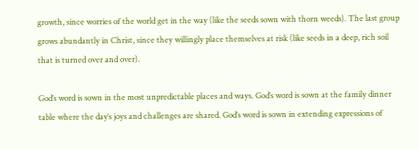growth, since worries of the world get in the way (like the seeds sown with thorn weeds). The last group grows abundantly in Christ, since they willingly place themselves at risk (like seeds in a deep, rich soil that is turned over and over).

God’s word is sown in the most unpredictable places and ways. God’s word is sown at the family dinner table where the day’s joys and challenges are shared. God’s word is sown in extending expressions of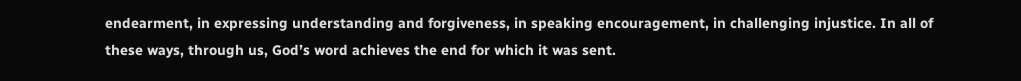endearment, in expressing understanding and forgiveness, in speaking encouragement, in challenging injustice. In all of these ways, through us, God’s word achieves the end for which it was sent.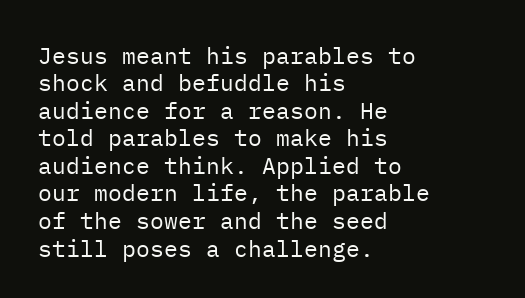Jesus meant his parables to shock and befuddle his audience for a reason. He told parables to make his audience think. Applied to our modern life, the parable of the sower and the seed still poses a challenge.